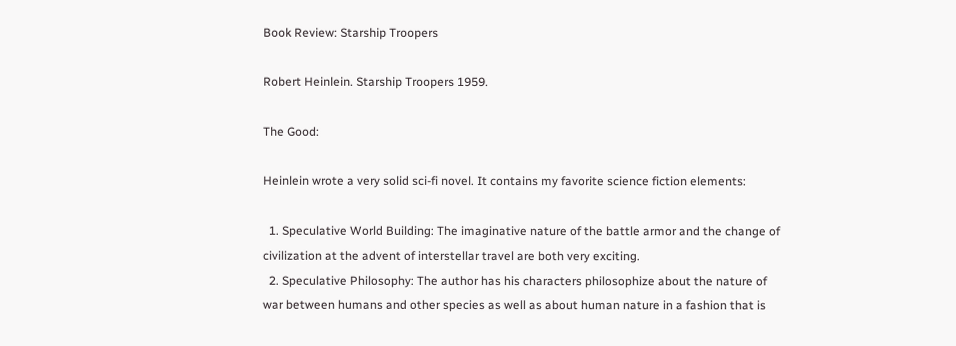Book Review: Starship Troopers

Robert Heinlein. Starship Troopers 1959.

The Good:

Heinlein wrote a very solid sci-fi novel. It contains my favorite science fiction elements:

  1. Speculative World Building: The imaginative nature of the battle armor and the change of civilization at the advent of interstellar travel are both very exciting.
  2. Speculative Philosophy: The author has his characters philosophize about the nature of war between humans and other species as well as about human nature in a fashion that is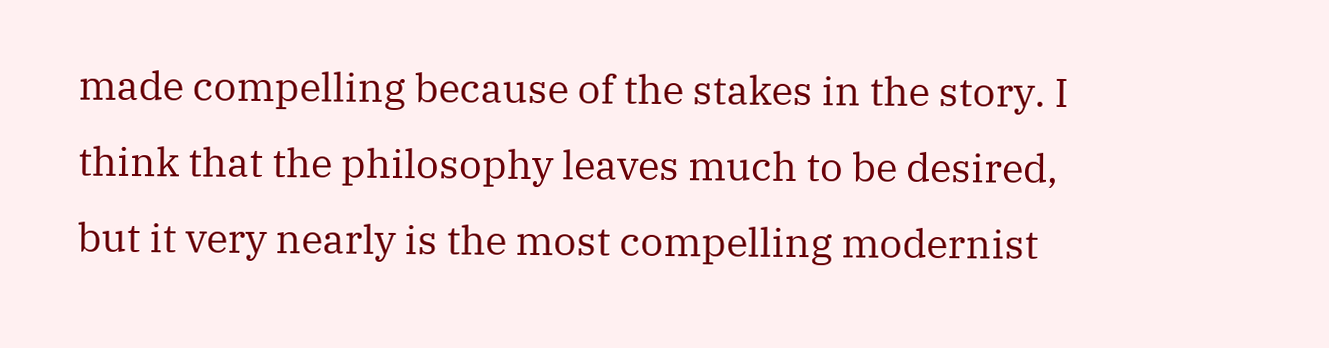made compelling because of the stakes in the story. I think that the philosophy leaves much to be desired, but it very nearly is the most compelling modernist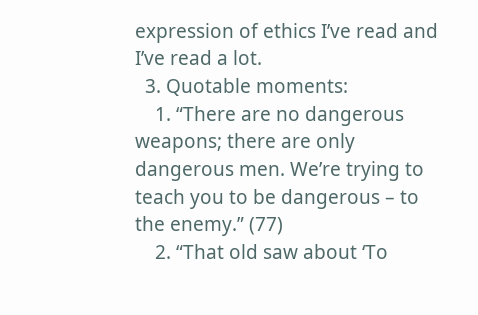expression of ethics I’ve read and I’ve read a lot.
  3. Quotable moments:
    1. “There are no dangerous weapons; there are only dangerous men. We’re trying to teach you to be dangerous – to the enemy.” (77)
    2. “That old saw about ‘To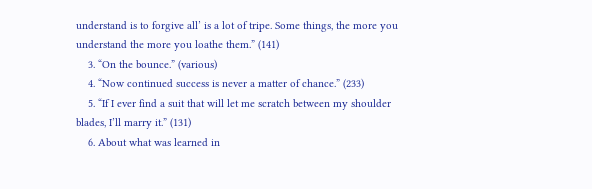understand is to forgive all’ is a lot of tripe. Some things, the more you understand the more you loathe them.” (141)
    3. “On the bounce.” (various)
    4. “Now continued success is never a matter of chance.” (233)
    5. “If I ever find a suit that will let me scratch between my shoulder blades, I’ll marry it.” (131)
    6. About what was learned in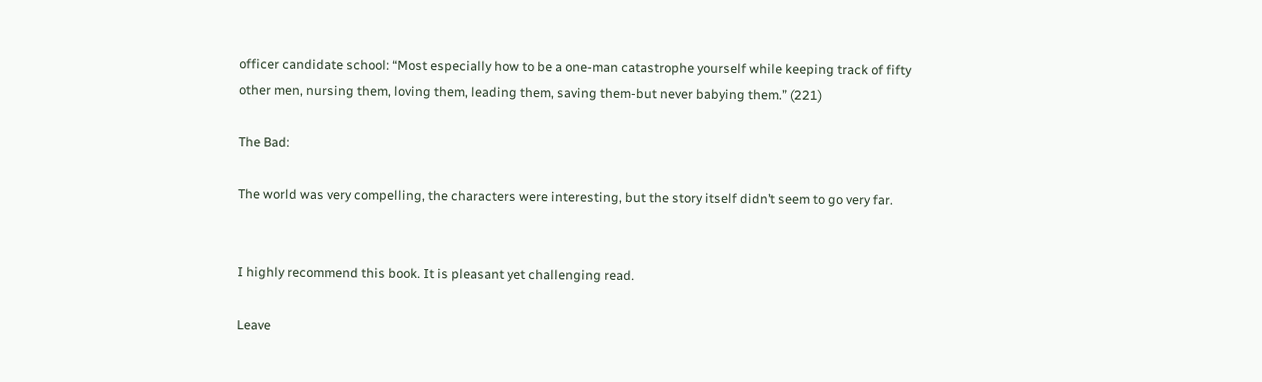officer candidate school: “Most especially how to be a one-man catastrophe yourself while keeping track of fifty other men, nursing them, loving them, leading them, saving them-but never babying them.” (221)

The Bad:

The world was very compelling, the characters were interesting, but the story itself didn’t seem to go very far.


I highly recommend this book. It is pleasant yet challenging read.

Leave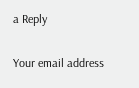a Reply

Your email address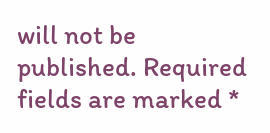will not be published. Required fields are marked *